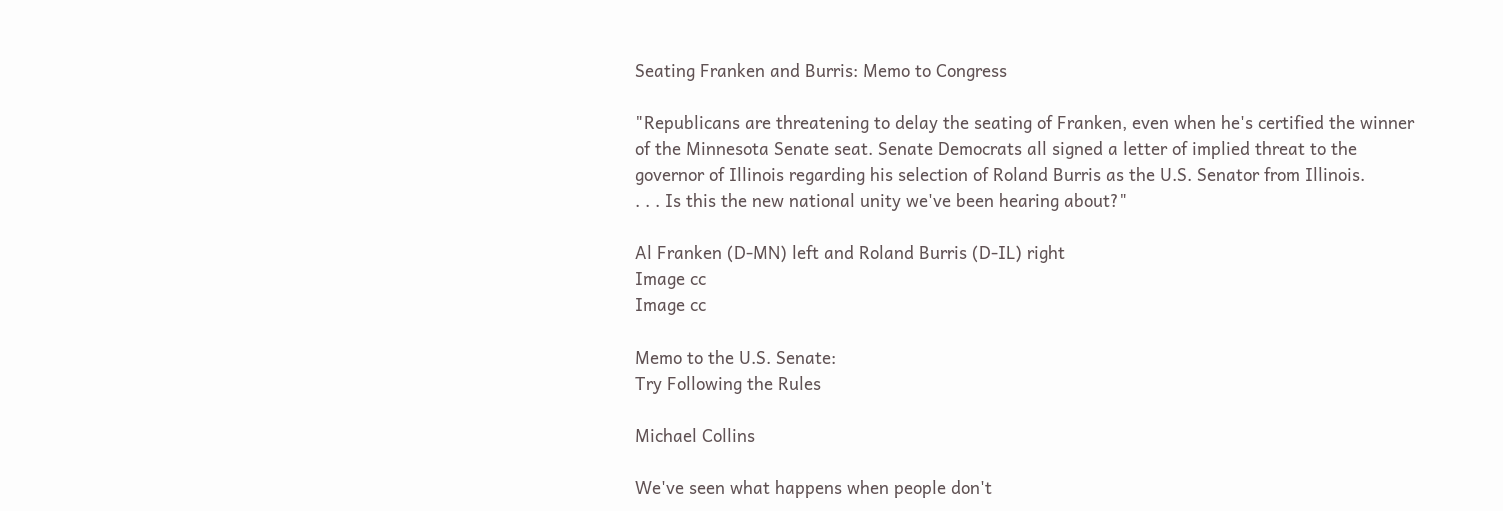Seating Franken and Burris: Memo to Congress

"Republicans are threatening to delay the seating of Franken, even when he's certified the winner of the Minnesota Senate seat. Senate Democrats all signed a letter of implied threat to the governor of Illinois regarding his selection of Roland Burris as the U.S. Senator from Illinois.
. . . Is this the new national unity we've been hearing about?"

Al Franken (D-MN) left and Roland Burris (D-IL) right
Image cc
Image cc

Memo to the U.S. Senate:
Try Following the Rules

Michael Collins

We've seen what happens when people don't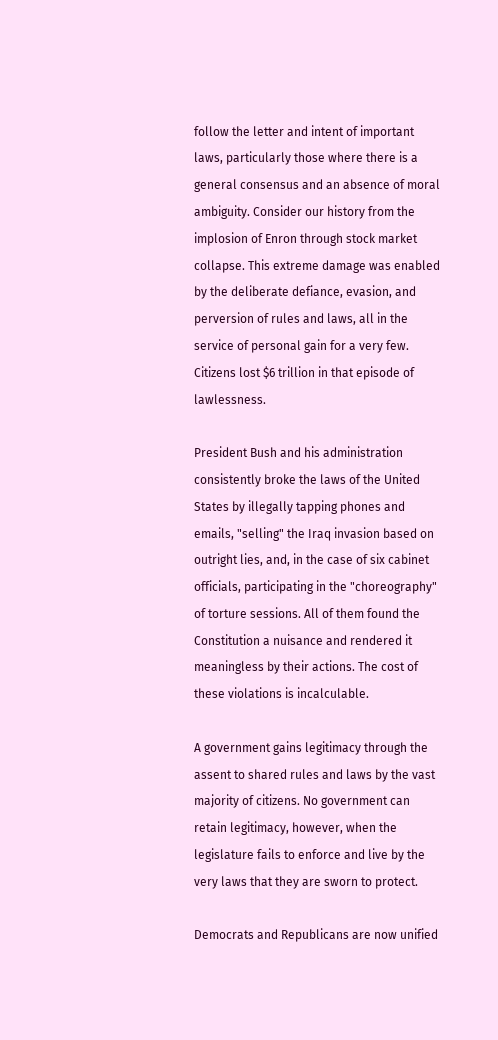follow the letter and intent of important laws, particularly those where there is a general consensus and an absence of moral ambiguity. Consider our history from the implosion of Enron through stock market collapse. This extreme damage was enabled by the deliberate defiance, evasion, and perversion of rules and laws, all in the service of personal gain for a very few. Citizens lost $6 trillion in that episode of lawlessness.

President Bush and his administration consistently broke the laws of the United States by illegally tapping phones and emails, "selling" the Iraq invasion based on outright lies, and, in the case of six cabinet officials, participating in the "choreography" of torture sessions. All of them found the Constitution a nuisance and rendered it meaningless by their actions. The cost of these violations is incalculable.

A government gains legitimacy through the assent to shared rules and laws by the vast majority of citizens. No government can retain legitimacy, however, when the legislature fails to enforce and live by the very laws that they are sworn to protect.

Democrats and Republicans are now unified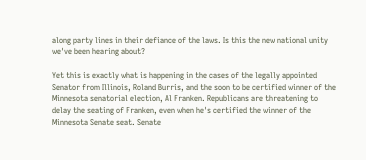along party lines in their defiance of the laws. Is this the new national unity we've been hearing about?

Yet this is exactly what is happening in the cases of the legally appointed Senator from Illinois, Roland Burris, and the soon to be certified winner of the Minnesota senatorial election, Al Franken. Republicans are threatening to delay the seating of Franken, even when he's certified the winner of the Minnesota Senate seat. Senate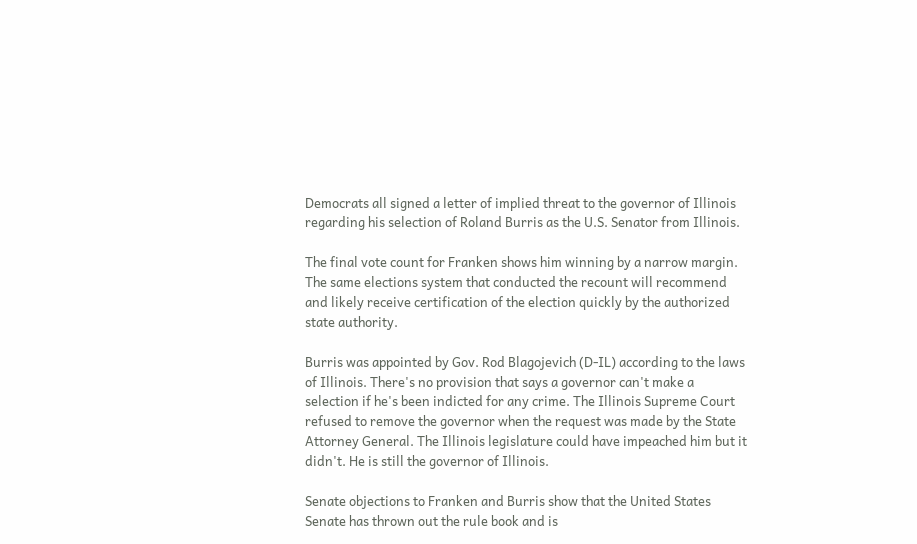Democrats all signed a letter of implied threat to the governor of Illinois regarding his selection of Roland Burris as the U.S. Senator from Illinois.

The final vote count for Franken shows him winning by a narrow margin. The same elections system that conducted the recount will recommend and likely receive certification of the election quickly by the authorized state authority.

Burris was appointed by Gov. Rod Blagojevich (D-IL) according to the laws of Illinois. There's no provision that says a governor can't make a selection if he's been indicted for any crime. The Illinois Supreme Court refused to remove the governor when the request was made by the State Attorney General. The Illinois legislature could have impeached him but it didn't. He is still the governor of Illinois.

Senate objections to Franken and Burris show that the United States Senate has thrown out the rule book and is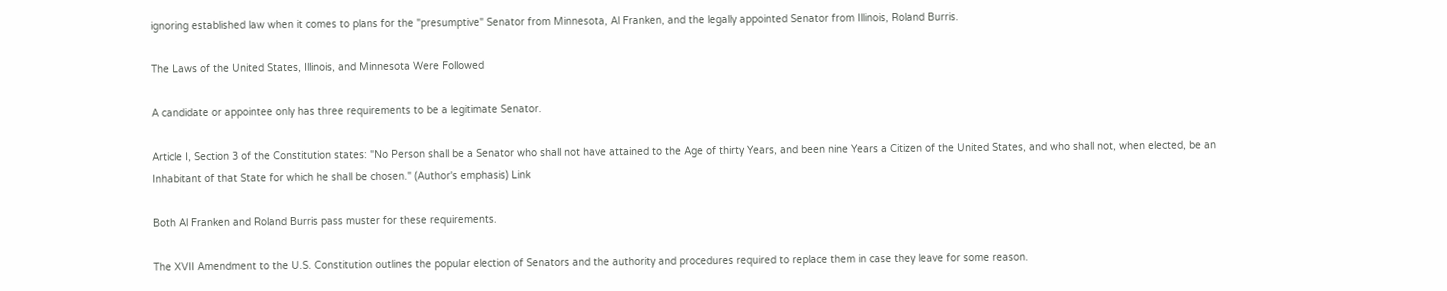ignoring established law when it comes to plans for the "presumptive" Senator from Minnesota, Al Franken, and the legally appointed Senator from Illinois, Roland Burris.

The Laws of the United States, Illinois, and Minnesota Were Followed

A candidate or appointee only has three requirements to be a legitimate Senator.

Article I, Section 3 of the Constitution states: "No Person shall be a Senator who shall not have attained to the Age of thirty Years, and been nine Years a Citizen of the United States, and who shall not, when elected, be an Inhabitant of that State for which he shall be chosen." (Author's emphasis) Link

Both Al Franken and Roland Burris pass muster for these requirements.

The XVII Amendment to the U.S. Constitution outlines the popular election of Senators and the authority and procedures required to replace them in case they leave for some reason.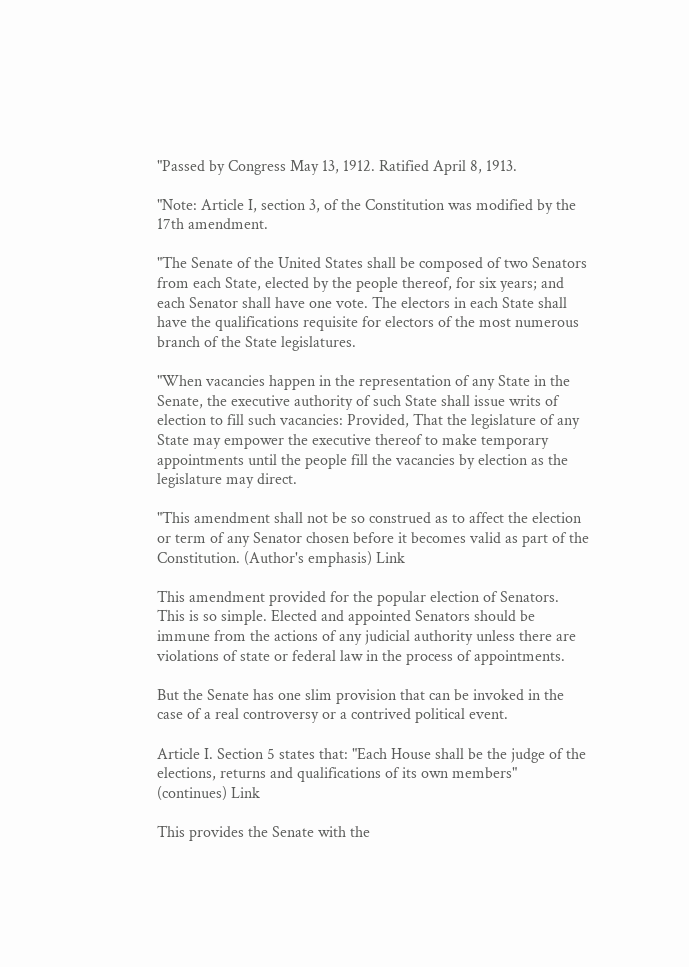"Passed by Congress May 13, 1912. Ratified April 8, 1913.

"Note: Article I, section 3, of the Constitution was modified by the 17th amendment.

"The Senate of the United States shall be composed of two Senators from each State, elected by the people thereof, for six years; and each Senator shall have one vote. The electors in each State shall have the qualifications requisite for electors of the most numerous branch of the State legislatures.

"When vacancies happen in the representation of any State in the Senate, the executive authority of such State shall issue writs of election to fill such vacancies: Provided, That the legislature of any State may empower the executive thereof to make temporary appointments until the people fill the vacancies by election as the legislature may direct.

"This amendment shall not be so construed as to affect the election or term of any Senator chosen before it becomes valid as part of the Constitution. (Author's emphasis) Link

This amendment provided for the popular election of Senators. This is so simple. Elected and appointed Senators should be immune from the actions of any judicial authority unless there are violations of state or federal law in the process of appointments.

But the Senate has one slim provision that can be invoked in the case of a real controversy or a contrived political event.

Article I. Section 5 states that: "Each House shall be the judge of the elections, returns and qualifications of its own members" (continues) Link

This provides the Senate with the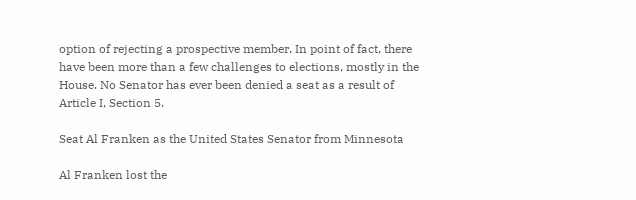option of rejecting a prospective member. In point of fact, there have been more than a few challenges to elections, mostly in the House. No Senator has ever been denied a seat as a result of Article I, Section 5.

Seat Al Franken as the United States Senator from Minnesota

Al Franken lost the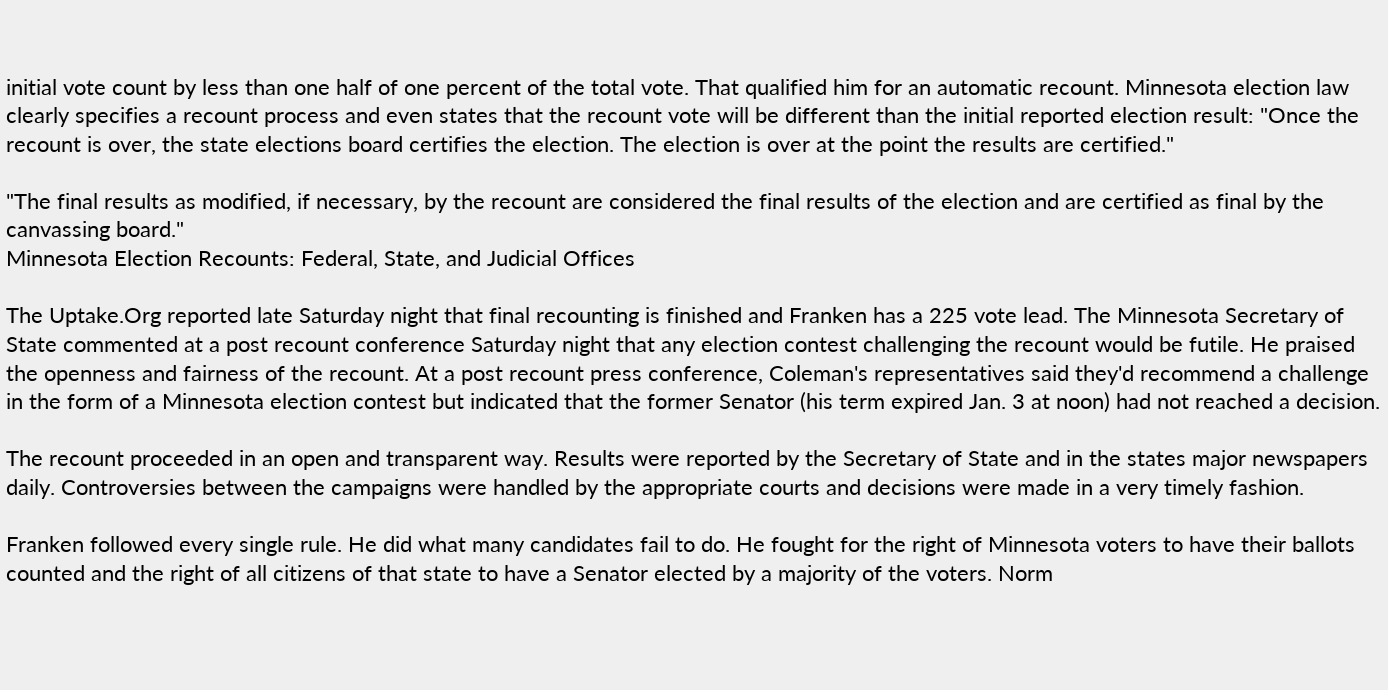initial vote count by less than one half of one percent of the total vote. That qualified him for an automatic recount. Minnesota election law clearly specifies a recount process and even states that the recount vote will be different than the initial reported election result: "Once the recount is over, the state elections board certifies the election. The election is over at the point the results are certified."

"The final results as modified, if necessary, by the recount are considered the final results of the election and are certified as final by the canvassing board."
Minnesota Election Recounts: Federal, State, and Judicial Offices

The Uptake.Org reported late Saturday night that final recounting is finished and Franken has a 225 vote lead. The Minnesota Secretary of State commented at a post recount conference Saturday night that any election contest challenging the recount would be futile. He praised the openness and fairness of the recount. At a post recount press conference, Coleman's representatives said they'd recommend a challenge in the form of a Minnesota election contest but indicated that the former Senator (his term expired Jan. 3 at noon) had not reached a decision.

The recount proceeded in an open and transparent way. Results were reported by the Secretary of State and in the states major newspapers daily. Controversies between the campaigns were handled by the appropriate courts and decisions were made in a very timely fashion.

Franken followed every single rule. He did what many candidates fail to do. He fought for the right of Minnesota voters to have their ballots counted and the right of all citizens of that state to have a Senator elected by a majority of the voters. Norm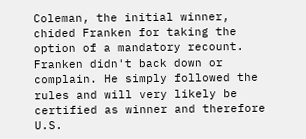Coleman, the initial winner, chided Franken for taking the option of a mandatory recount. Franken didn't back down or complain. He simply followed the rules and will very likely be certified as winner and therefore U.S.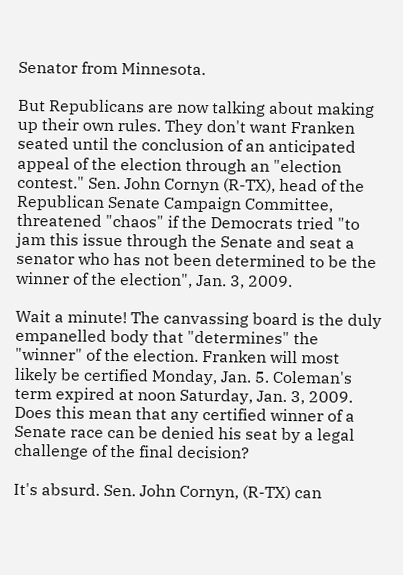Senator from Minnesota.

But Republicans are now talking about making up their own rules. They don't want Franken seated until the conclusion of an anticipated appeal of the election through an "election contest." Sen. John Cornyn (R-TX), head of the Republican Senate Campaign Committee, threatened "chaos" if the Democrats tried "to jam this issue through the Senate and seat a senator who has not been determined to be the winner of the election", Jan. 3, 2009.

Wait a minute! The canvassing board is the duly empanelled body that "determines" the "winner" of the election. Franken will most likely be certified Monday, Jan. 5. Coleman's term expired at noon Saturday, Jan. 3, 2009. Does this mean that any certified winner of a Senate race can be denied his seat by a legal challenge of the final decision?

It's absurd. Sen. John Cornyn, (R-TX) can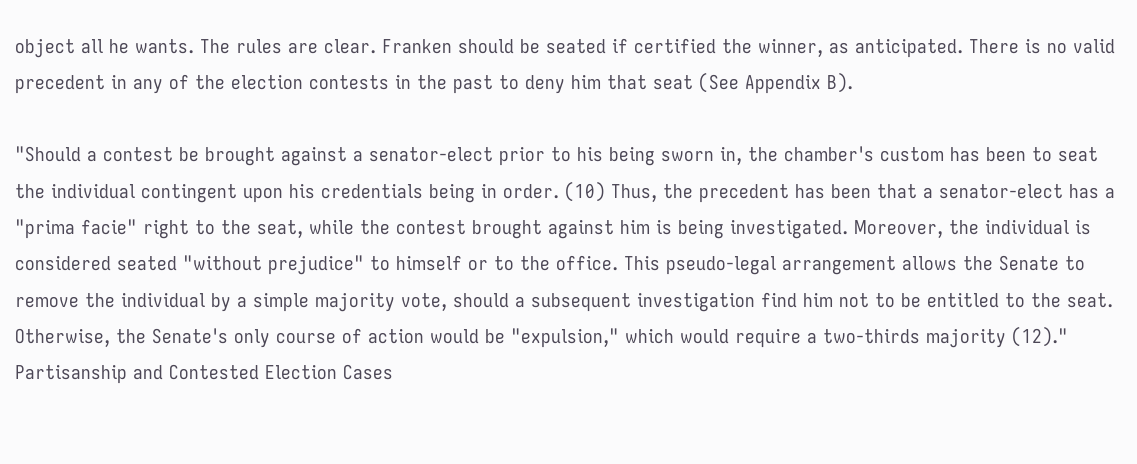object all he wants. The rules are clear. Franken should be seated if certified the winner, as anticipated. There is no valid precedent in any of the election contests in the past to deny him that seat (See Appendix B).

"Should a contest be brought against a senator-elect prior to his being sworn in, the chamber's custom has been to seat the individual contingent upon his credentials being in order. (10) Thus, the precedent has been that a senator-elect has a "prima facie" right to the seat, while the contest brought against him is being investigated. Moreover, the individual is considered seated "without prejudice" to himself or to the office. This pseudo-legal arrangement allows the Senate to remove the individual by a simple majority vote, should a subsequent investigation find him not to be entitled to the seat. Otherwise, the Senate's only course of action would be "expulsion," which would require a two-thirds majority (12)." Partisanship and Contested Election Cases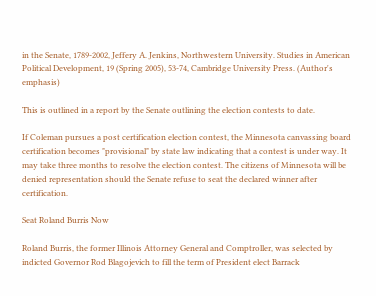in the Senate, 1789-2002, Jeffery A. Jenkins, Northwestern University. Studies in American Political Development, 19 (Spring 2005), 53-74, Cambridge University Press. (Author's emphasis)

This is outlined in a report by the Senate outlining the election contests to date.

If Coleman pursues a post certification election contest, the Minnesota canvassing board certification becomes "provisional" by state law indicating that a contest is under way. It may take three months to resolve the election contest. The citizens of Minnesota will be denied representation should the Senate refuse to seat the declared winner after certification.

Seat Roland Burris Now

Roland Burris, the former Illinois Attorney General and Comptroller, was selected by indicted Governor Rod Blagojevich to fill the term of President elect Barrack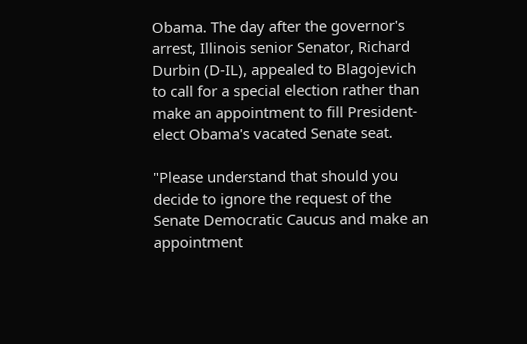Obama. The day after the governor's arrest, Illinois senior Senator, Richard Durbin (D-IL), appealed to Blagojevich to call for a special election rather than make an appointment to fill President-elect Obama's vacated Senate seat.

"Please understand that should you decide to ignore the request of the Senate Democratic Caucus and make an appointment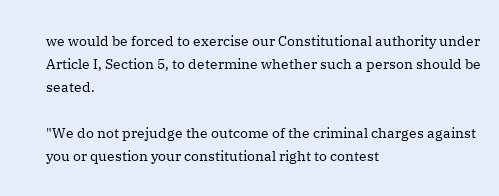we would be forced to exercise our Constitutional authority under Article I, Section 5, to determine whether such a person should be seated.

"We do not prejudge the outcome of the criminal charges against you or question your constitutional right to contest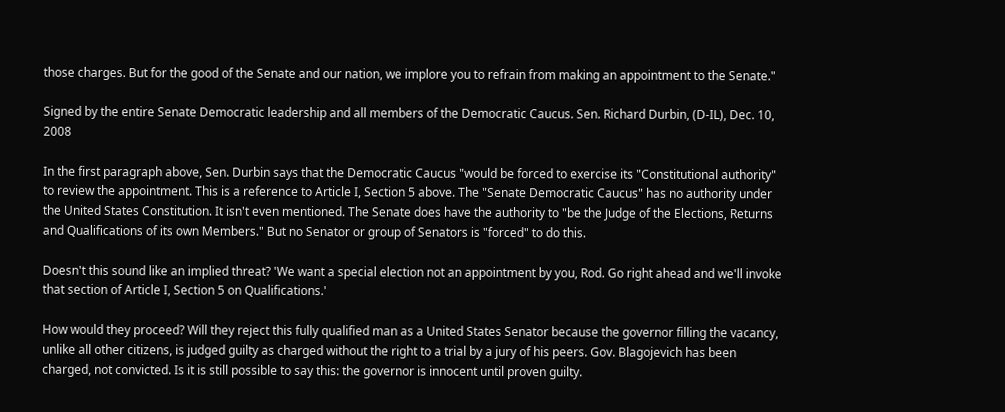those charges. But for the good of the Senate and our nation, we implore you to refrain from making an appointment to the Senate."

Signed by the entire Senate Democratic leadership and all members of the Democratic Caucus. Sen. Richard Durbin, (D-IL), Dec. 10, 2008

In the first paragraph above, Sen. Durbin says that the Democratic Caucus "would be forced to exercise its "Constitutional authority" to review the appointment. This is a reference to Article I, Section 5 above. The "Senate Democratic Caucus" has no authority under the United States Constitution. It isn't even mentioned. The Senate does have the authority to "be the Judge of the Elections, Returns and Qualifications of its own Members." But no Senator or group of Senators is "forced" to do this.

Doesn't this sound like an implied threat? 'We want a special election not an appointment by you, Rod. Go right ahead and we'll invoke that section of Article I, Section 5 on Qualifications.'

How would they proceed? Will they reject this fully qualified man as a United States Senator because the governor filling the vacancy, unlike all other citizens, is judged guilty as charged without the right to a trial by a jury of his peers. Gov. Blagojevich has been charged, not convicted. Is it is still possible to say this: the governor is innocent until proven guilty.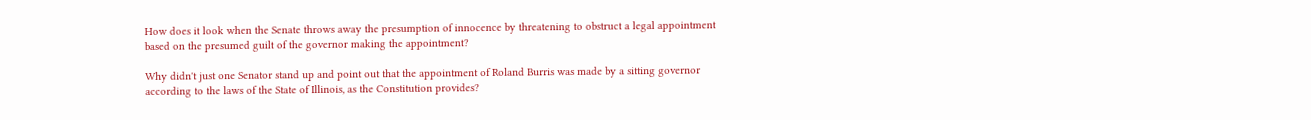How does it look when the Senate throws away the presumption of innocence by threatening to obstruct a legal appointment based on the presumed guilt of the governor making the appointment?

Why didn't just one Senator stand up and point out that the appointment of Roland Burris was made by a sitting governor according to the laws of the State of Illinois, as the Constitution provides?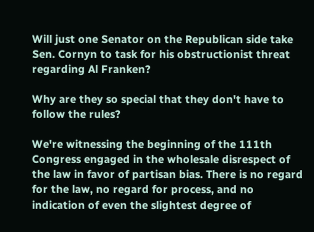Will just one Senator on the Republican side take Sen. Cornyn to task for his obstructionist threat regarding Al Franken?

Why are they so special that they don't have to follow the rules?

We're witnessing the beginning of the 111th Congress engaged in the wholesale disrespect of the law in favor of partisan bias. There is no regard for the law, no regard for process, and no indication of even the slightest degree of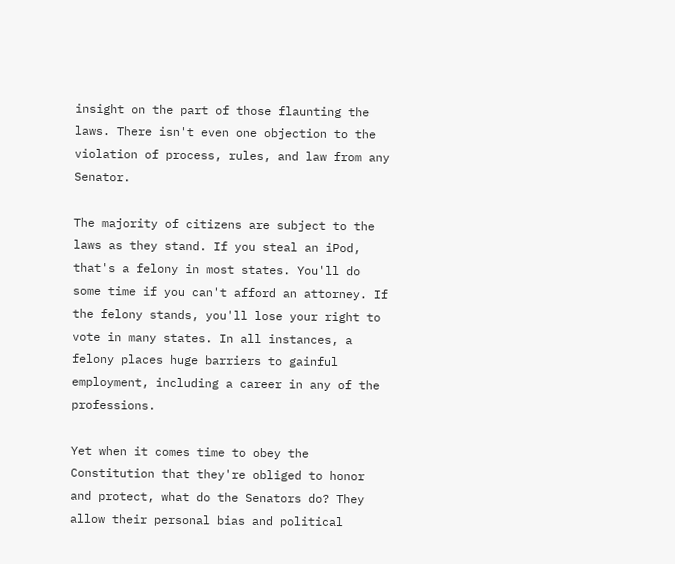insight on the part of those flaunting the laws. There isn't even one objection to the violation of process, rules, and law from any Senator.

The majority of citizens are subject to the laws as they stand. If you steal an iPod, that's a felony in most states. You'll do some time if you can't afford an attorney. If the felony stands, you'll lose your right to vote in many states. In all instances, a felony places huge barriers to gainful employment, including a career in any of the professions.

Yet when it comes time to obey the Constitution that they're obliged to honor and protect, what do the Senators do? They allow their personal bias and political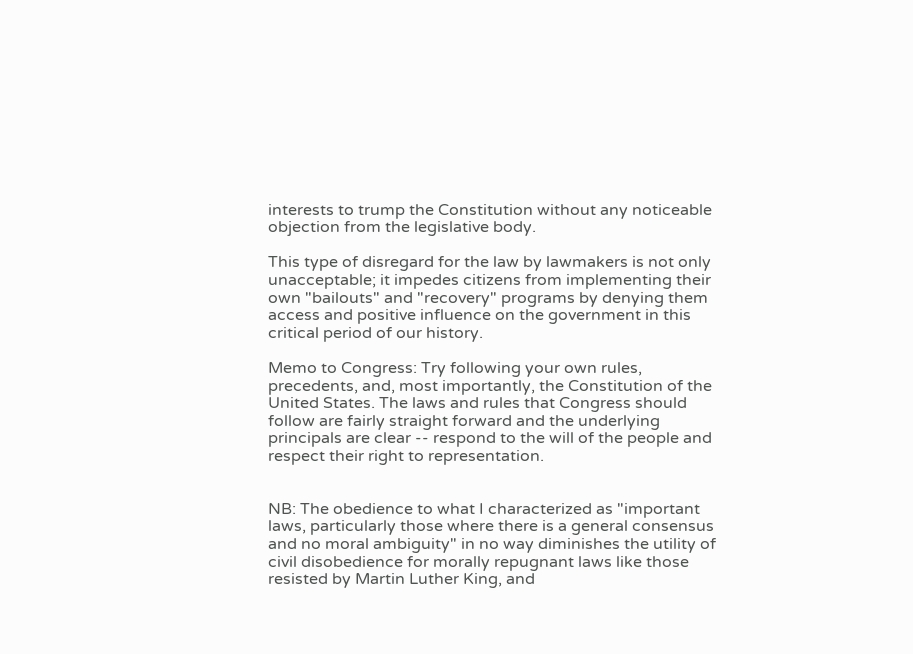interests to trump the Constitution without any noticeable objection from the legislative body.

This type of disregard for the law by lawmakers is not only unacceptable; it impedes citizens from implementing their own "bailouts" and "recovery" programs by denying them access and positive influence on the government in this critical period of our history.

Memo to Congress: Try following your own rules, precedents, and, most importantly, the Constitution of the United States. The laws and rules that Congress should follow are fairly straight forward and the underlying principals are clear -- respond to the will of the people and respect their right to representation.


NB: The obedience to what I characterized as "important laws, particularly those where there is a general consensus and no moral ambiguity" in no way diminishes the utility of civil disobedience for morally repugnant laws like those resisted by Martin Luther King, and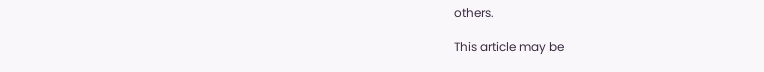others.

This article may be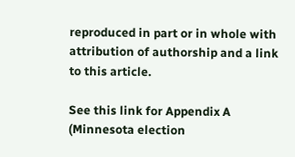reproduced in part or in whole with attribution of authorship and a link to this article.

See this link for Appendix A (Minnesota election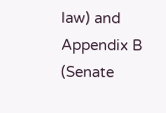law) and Appendix B (Senate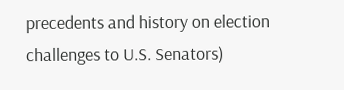precedents and history on election challenges to U.S. Senators)